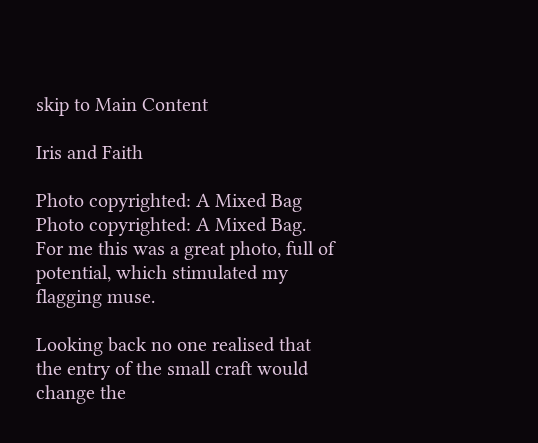skip to Main Content

Iris and Faith

Photo copyrighted: A Mixed Bag
Photo copyrighted: A Mixed Bag. For me this was a great photo, full of potential, which stimulated my flagging muse.

Looking back no one realised that the entry of the small craft would change the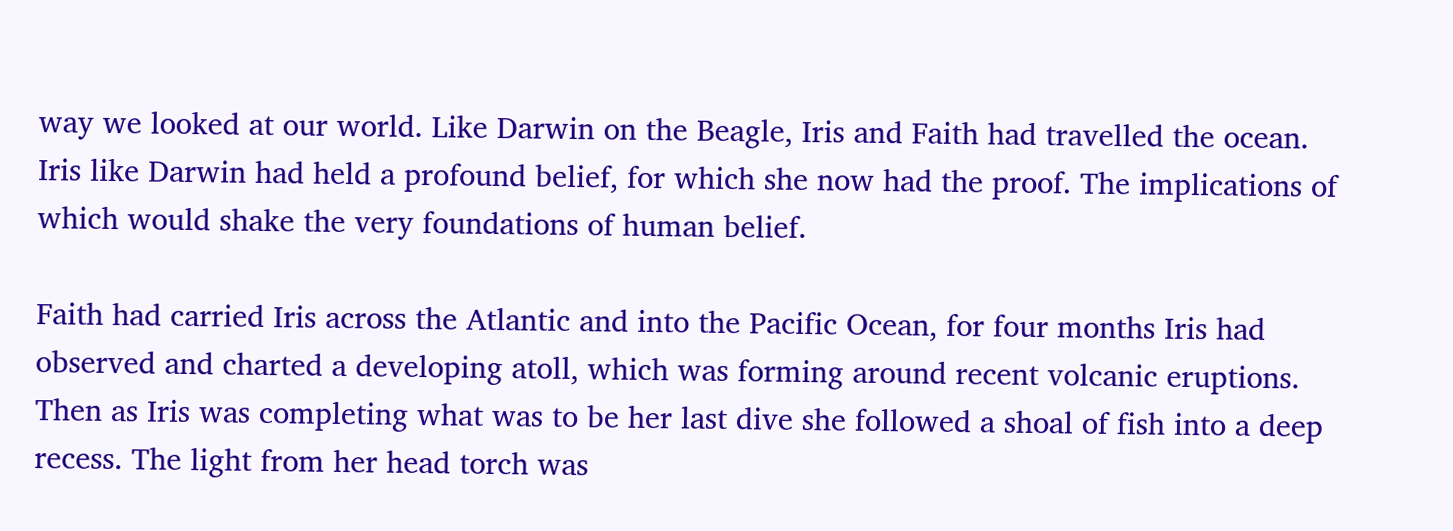way we looked at our world. Like Darwin on the Beagle, Iris and Faith had travelled the ocean. Iris like Darwin had held a profound belief, for which she now had the proof. The implications of which would shake the very foundations of human belief.

Faith had carried Iris across the Atlantic and into the Pacific Ocean, for four months Iris had observed and charted a developing atoll, which was forming around recent volcanic eruptions. Then as Iris was completing what was to be her last dive she followed a shoal of fish into a deep recess. The light from her head torch was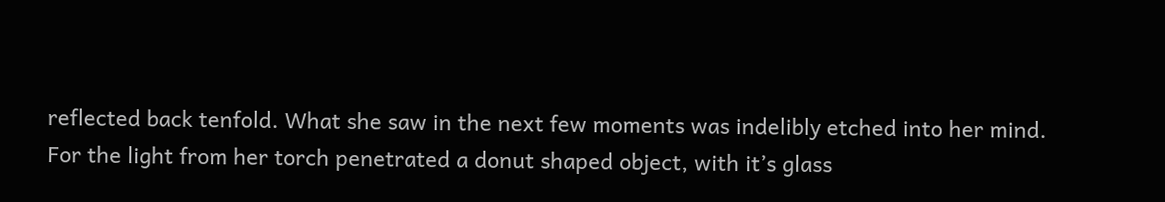reflected back tenfold. What she saw in the next few moments was indelibly etched into her mind. For the light from her torch penetrated a donut shaped object, with it’s glass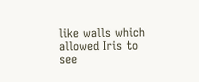like walls which allowed Iris to see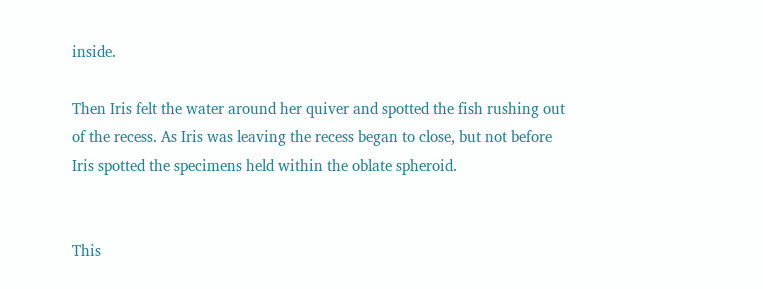inside.

Then Iris felt the water around her quiver and spotted the fish rushing out of the recess. As Iris was leaving the recess began to close, but not before Iris spotted the specimens held within the oblate spheroid.


This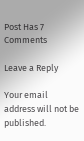Post Has 7 Comments

Leave a Reply

Your email address will not be published.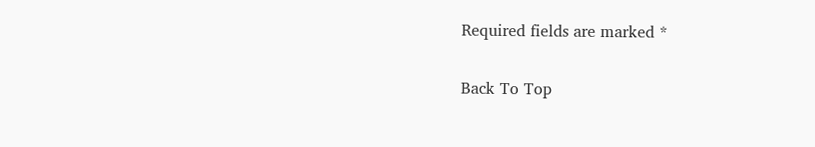Required fields are marked *

Back To Top